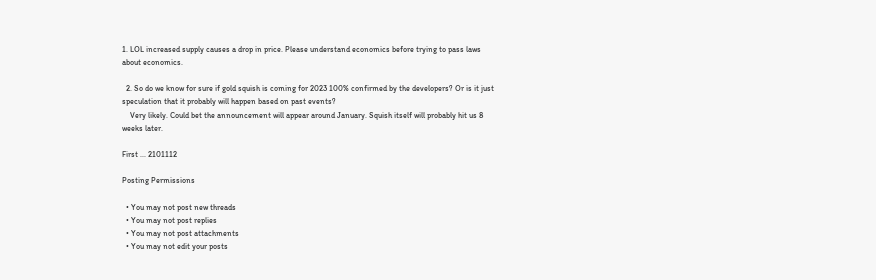1. LOL increased supply causes a drop in price. Please understand economics before trying to pass laws about economics.

  2. So do we know for sure if gold squish is coming for 2023 100% confirmed by the developers? Or is it just speculation that it probably will happen based on past events?
    Very likely. Could bet the announcement will appear around January. Squish itself will probably hit us 8 weeks later.

First ... 2101112

Posting Permissions

  • You may not post new threads
  • You may not post replies
  • You may not post attachments
  • You may not edit your posts